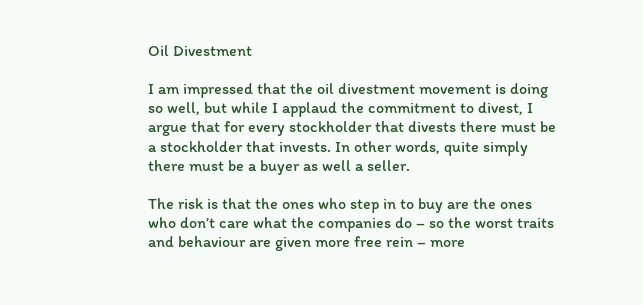Oil Divestment

I am impressed that the oil divestment movement is doing so well, but while I applaud the commitment to divest, I argue that for every stockholder that divests there must be a stockholder that invests. In other words, quite simply there must be a buyer as well a seller.

The risk is that the ones who step in to buy are the ones who don’t care what the companies do – so the worst traits and behaviour are given more free rein – more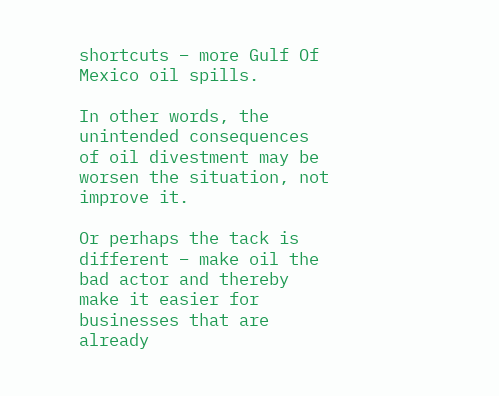shortcuts – more Gulf Of Mexico oil spills.

In other words, the unintended consequences of oil divestment may be worsen the situation, not improve it.

Or perhaps the tack is different – make oil the bad actor and thereby make it easier for businesses that are already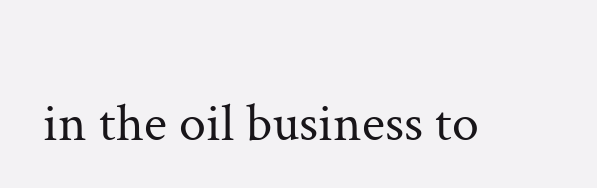in the oil business to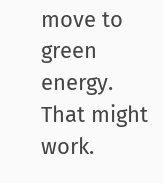move to green energy. That might work.